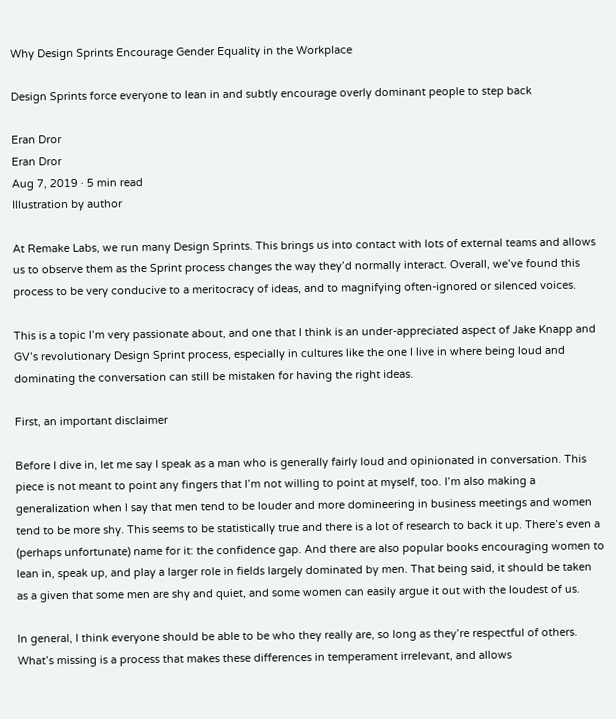Why Design Sprints Encourage Gender Equality in the Workplace

Design Sprints force everyone to lean in and subtly encourage overly dominant people to step back

Eran Dror
Eran Dror
Aug 7, 2019 · 5 min read
Illustration by author

At Remake Labs, we run many Design Sprints. This brings us into contact with lots of external teams and allows us to observe them as the Sprint process changes the way they’d normally interact. Overall, we’ve found this process to be very conducive to a meritocracy of ideas, and to magnifying often-ignored or silenced voices.

This is a topic I’m very passionate about, and one that I think is an under-appreciated aspect of Jake Knapp and GV’s revolutionary Design Sprint process, especially in cultures like the one I live in where being loud and dominating the conversation can still be mistaken for having the right ideas.

First, an important disclaimer

Before I dive in, let me say I speak as a man who is generally fairly loud and opinionated in conversation. This piece is not meant to point any fingers that I’m not willing to point at myself, too. I’m also making a generalization when I say that men tend to be louder and more domineering in business meetings and women tend to be more shy. This seems to be statistically true and there is a lot of research to back it up. There’s even a (perhaps unfortunate) name for it: the confidence gap. And there are also popular books encouraging women to lean in, speak up, and play a larger role in fields largely dominated by men. That being said, it should be taken as a given that some men are shy and quiet, and some women can easily argue it out with the loudest of us.

In general, I think everyone should be able to be who they really are, so long as they’re respectful of others. What’s missing is a process that makes these differences in temperament irrelevant, and allows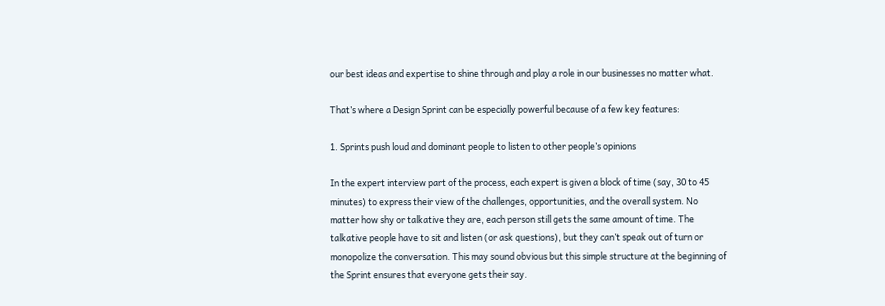our best ideas and expertise to shine through and play a role in our businesses no matter what.

That’s where a Design Sprint can be especially powerful because of a few key features:

1. Sprints push loud and dominant people to listen to other people’s opinions

In the expert interview part of the process, each expert is given a block of time (say, 30 to 45 minutes) to express their view of the challenges, opportunities, and the overall system. No matter how shy or talkative they are, each person still gets the same amount of time. The talkative people have to sit and listen (or ask questions), but they can’t speak out of turn or monopolize the conversation. This may sound obvious but this simple structure at the beginning of the Sprint ensures that everyone gets their say.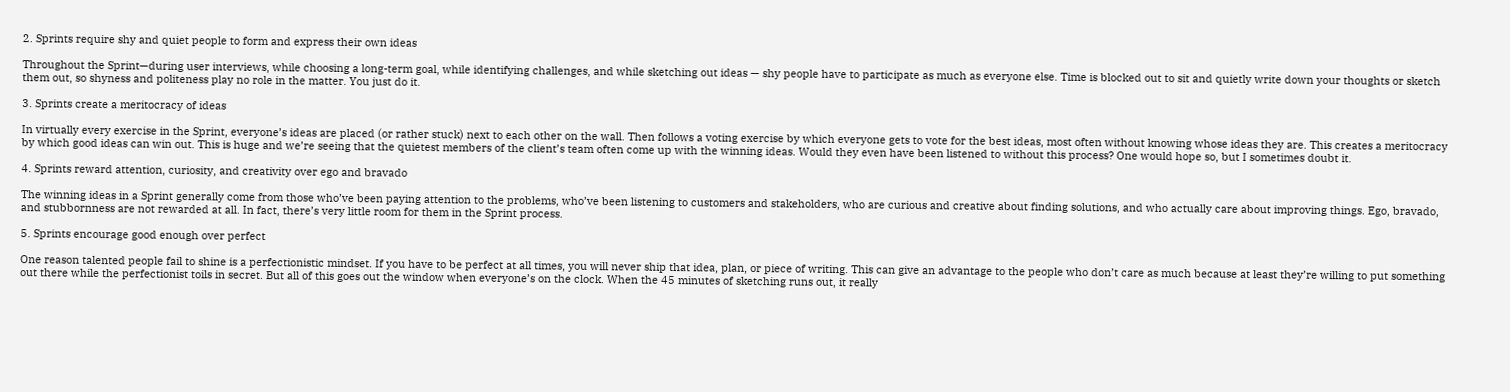2. Sprints require shy and quiet people to form and express their own ideas

Throughout the Sprint—during user interviews, while choosing a long-term goal, while identifying challenges, and while sketching out ideas — shy people have to participate as much as everyone else. Time is blocked out to sit and quietly write down your thoughts or sketch them out, so shyness and politeness play no role in the matter. You just do it.

3. Sprints create a meritocracy of ideas

In virtually every exercise in the Sprint, everyone’s ideas are placed (or rather stuck) next to each other on the wall. Then follows a voting exercise by which everyone gets to vote for the best ideas, most often without knowing whose ideas they are. This creates a meritocracy by which good ideas can win out. This is huge and we’re seeing that the quietest members of the client’s team often come up with the winning ideas. Would they even have been listened to without this process? One would hope so, but I sometimes doubt it.

4. Sprints reward attention, curiosity, and creativity over ego and bravado

The winning ideas in a Sprint generally come from those who’ve been paying attention to the problems, who’ve been listening to customers and stakeholders, who are curious and creative about finding solutions, and who actually care about improving things. Ego, bravado, and stubbornness are not rewarded at all. In fact, there’s very little room for them in the Sprint process.

5. Sprints encourage good enough over perfect

One reason talented people fail to shine is a perfectionistic mindset. If you have to be perfect at all times, you will never ship that idea, plan, or piece of writing. This can give an advantage to the people who don’t care as much because at least they’re willing to put something out there while the perfectionist toils in secret. But all of this goes out the window when everyone’s on the clock. When the 45 minutes of sketching runs out, it really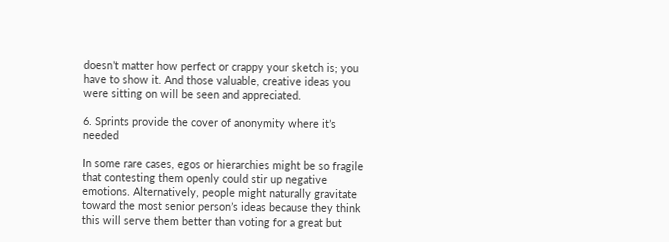doesn’t matter how perfect or crappy your sketch is; you have to show it. And those valuable, creative ideas you were sitting on will be seen and appreciated.

6. Sprints provide the cover of anonymity where it’s needed

In some rare cases, egos or hierarchies might be so fragile that contesting them openly could stir up negative emotions. Alternatively, people might naturally gravitate toward the most senior person’s ideas because they think this will serve them better than voting for a great but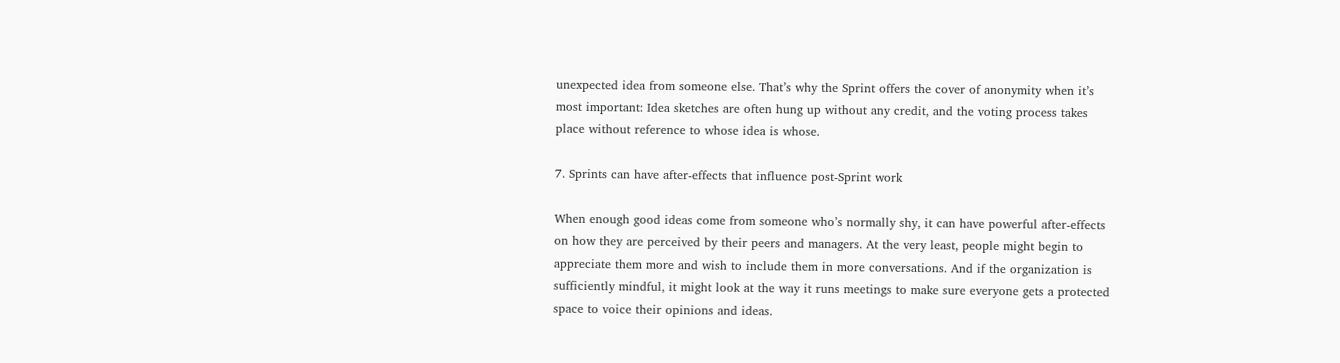unexpected idea from someone else. That’s why the Sprint offers the cover of anonymity when it’s most important: Idea sketches are often hung up without any credit, and the voting process takes place without reference to whose idea is whose.

7. Sprints can have after-effects that influence post-Sprint work

When enough good ideas come from someone who’s normally shy, it can have powerful after-effects on how they are perceived by their peers and managers. At the very least, people might begin to appreciate them more and wish to include them in more conversations. And if the organization is sufficiently mindful, it might look at the way it runs meetings to make sure everyone gets a protected space to voice their opinions and ideas.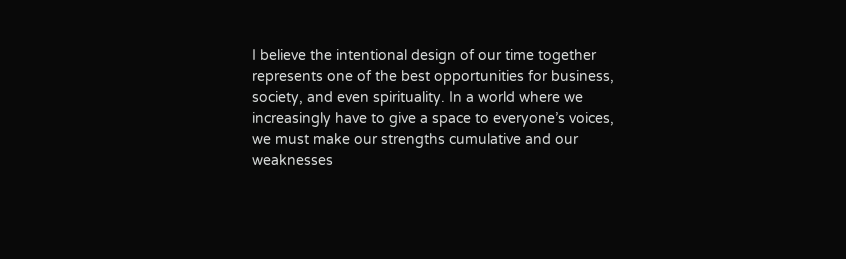I believe the intentional design of our time together represents one of the best opportunities for business, society, and even spirituality. In a world where we increasingly have to give a space to everyone’s voices, we must make our strengths cumulative and our weaknesses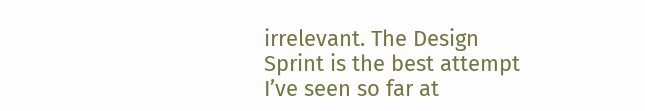irrelevant. The Design Sprint is the best attempt I’ve seen so far at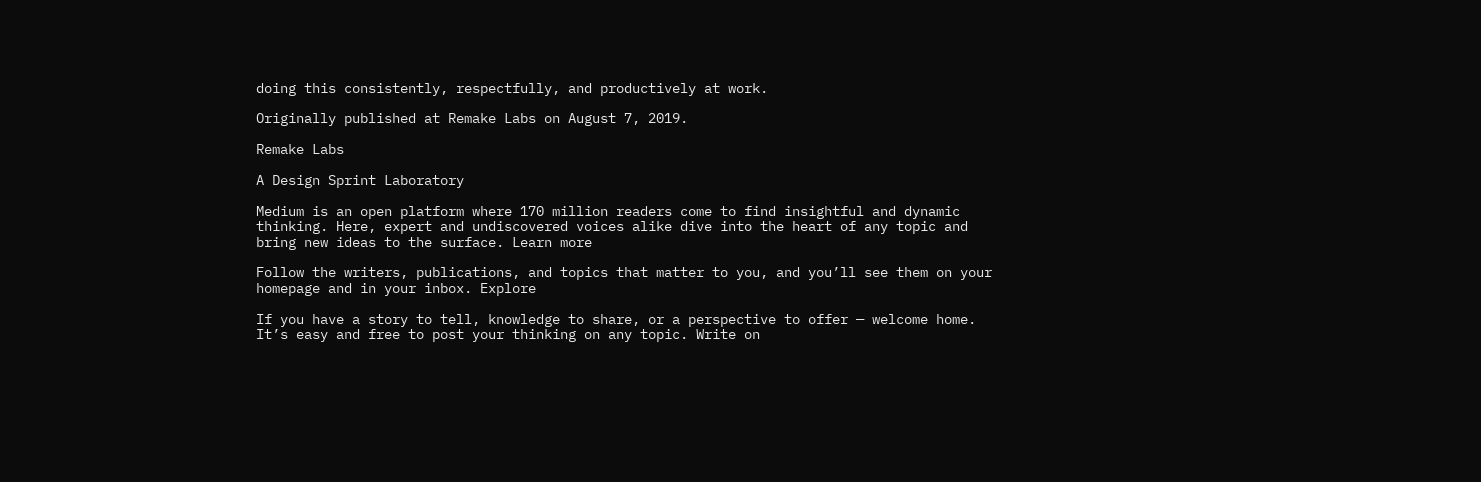doing this consistently, respectfully, and productively at work.

Originally published at Remake Labs on August 7, 2019.

Remake Labs

A Design Sprint Laboratory

Medium is an open platform where 170 million readers come to find insightful and dynamic thinking. Here, expert and undiscovered voices alike dive into the heart of any topic and bring new ideas to the surface. Learn more

Follow the writers, publications, and topics that matter to you, and you’ll see them on your homepage and in your inbox. Explore

If you have a story to tell, knowledge to share, or a perspective to offer — welcome home. It’s easy and free to post your thinking on any topic. Write on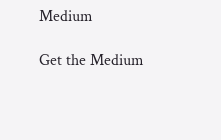Medium

Get the Medium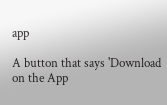app

A button that says 'Download on the App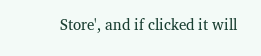Store', and if clicked it will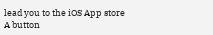lead you to the iOS App store
A button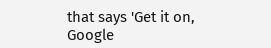that says 'Get it on, Google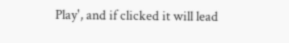Play', and if clicked it will lead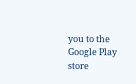you to the Google Play store